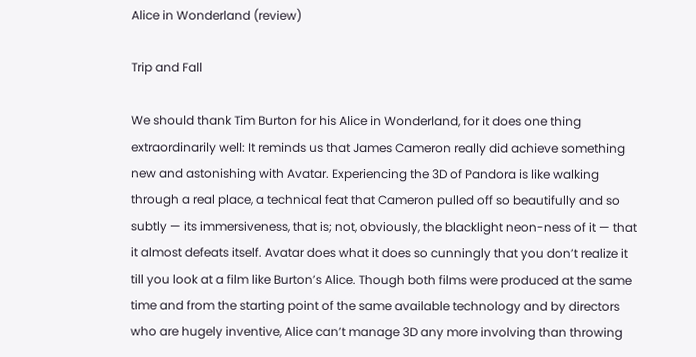Alice in Wonderland (review)

Trip and Fall

We should thank Tim Burton for his Alice in Wonderland, for it does one thing extraordinarily well: It reminds us that James Cameron really did achieve something new and astonishing with Avatar. Experiencing the 3D of Pandora is like walking through a real place, a technical feat that Cameron pulled off so beautifully and so subtly — its immersiveness, that is; not, obviously, the blacklight neon-ness of it — that it almost defeats itself. Avatar does what it does so cunningly that you don’t realize it till you look at a film like Burton’s Alice. Though both films were produced at the same time and from the starting point of the same available technology and by directors who are hugely inventive, Alice can’t manage 3D any more involving than throwing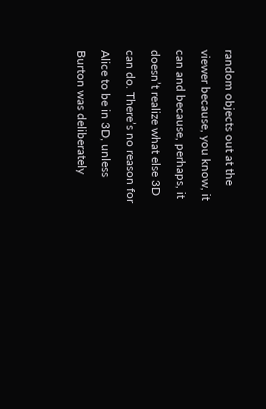random objects out at the viewer because, you know, it can and because, perhaps, it doesn’t realize what else 3D can do. There’s no reason for Alice to be in 3D, unless Burton was deliberately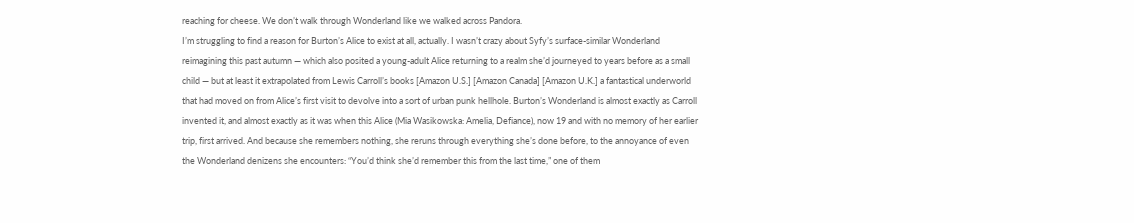reaching for cheese. We don’t walk through Wonderland like we walked across Pandora.
I’m struggling to find a reason for Burton’s Alice to exist at all, actually. I wasn’t crazy about Syfy’s surface-similar Wonderland reimagining this past autumn — which also posited a young-adult Alice returning to a realm she’d journeyed to years before as a small child — but at least it extrapolated from Lewis Carroll’s books [Amazon U.S.] [Amazon Canada] [Amazon U.K.] a fantastical underworld that had moved on from Alice’s first visit to devolve into a sort of urban punk hellhole. Burton’s Wonderland is almost exactly as Carroll invented it, and almost exactly as it was when this Alice (Mia Wasikowska: Amelia, Defiance), now 19 and with no memory of her earlier trip, first arrived. And because she remembers nothing, she reruns through everything she’s done before, to the annoyance of even the Wonderland denizens she encounters: “You’d think she’d remember this from the last time,” one of them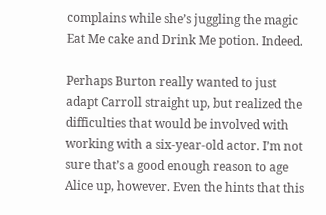complains while she’s juggling the magic Eat Me cake and Drink Me potion. Indeed.

Perhaps Burton really wanted to just adapt Carroll straight up, but realized the difficulties that would be involved with working with a six-year-old actor. I’m not sure that’s a good enough reason to age Alice up, however. Even the hints that this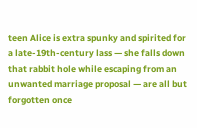teen Alice is extra spunky and spirited for a late-19th-century lass — she falls down that rabbit hole while escaping from an unwanted marriage proposal — are all but forgotten once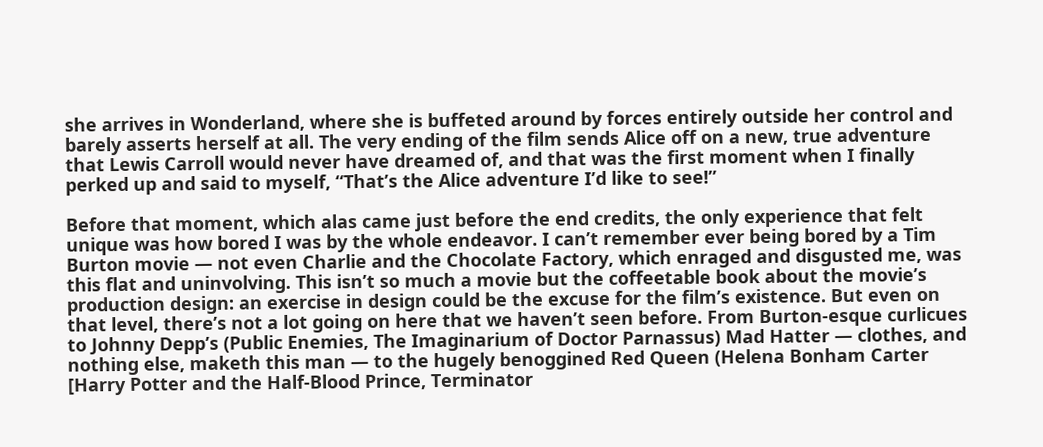she arrives in Wonderland, where she is buffeted around by forces entirely outside her control and barely asserts herself at all. The very ending of the film sends Alice off on a new, true adventure that Lewis Carroll would never have dreamed of, and that was the first moment when I finally perked up and said to myself, “That’s the Alice adventure I’d like to see!”

Before that moment, which alas came just before the end credits, the only experience that felt unique was how bored I was by the whole endeavor. I can’t remember ever being bored by a Tim Burton movie — not even Charlie and the Chocolate Factory, which enraged and disgusted me, was this flat and uninvolving. This isn’t so much a movie but the coffeetable book about the movie’s production design: an exercise in design could be the excuse for the film’s existence. But even on that level, there’s not a lot going on here that we haven’t seen before. From Burton-esque curlicues to Johnny Depp’s (Public Enemies, The Imaginarium of Doctor Parnassus) Mad Hatter — clothes, and nothing else, maketh this man — to the hugely benoggined Red Queen (Helena Bonham Carter [Harry Potter and the Half-Blood Prince, Terminator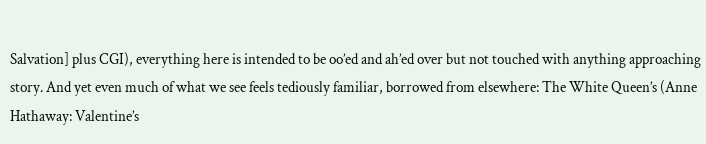Salvation] plus CGI), everything here is intended to be oo’ed and ah’ed over but not touched with anything approaching story. And yet even much of what we see feels tediously familiar, borrowed from elsewhere: The White Queen’s (Anne Hathaway: Valentine’s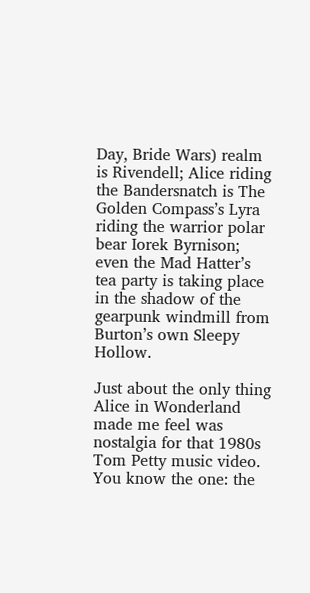Day, Bride Wars) realm is Rivendell; Alice riding the Bandersnatch is The Golden Compass’s Lyra riding the warrior polar bear Iorek Byrnison; even the Mad Hatter’s tea party is taking place in the shadow of the gearpunk windmill from Burton’s own Sleepy Hollow.

Just about the only thing Alice in Wonderland made me feel was nostalgia for that 1980s Tom Petty music video. You know the one: the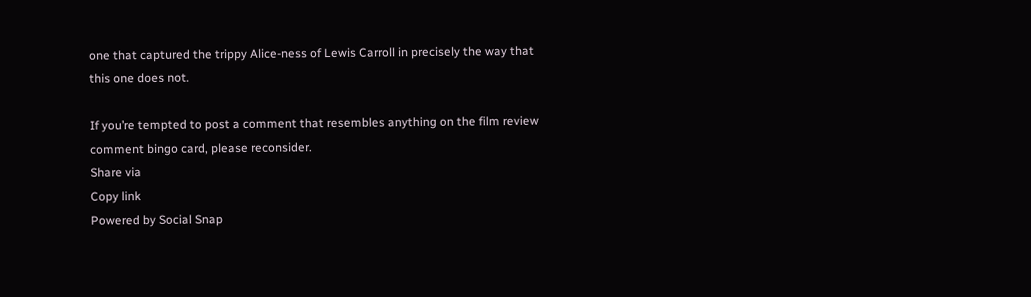one that captured the trippy Alice-ness of Lewis Carroll in precisely the way that this one does not.

If you’re tempted to post a comment that resembles anything on the film review comment bingo card, please reconsider.
Share via
Copy link
Powered by Social Snap